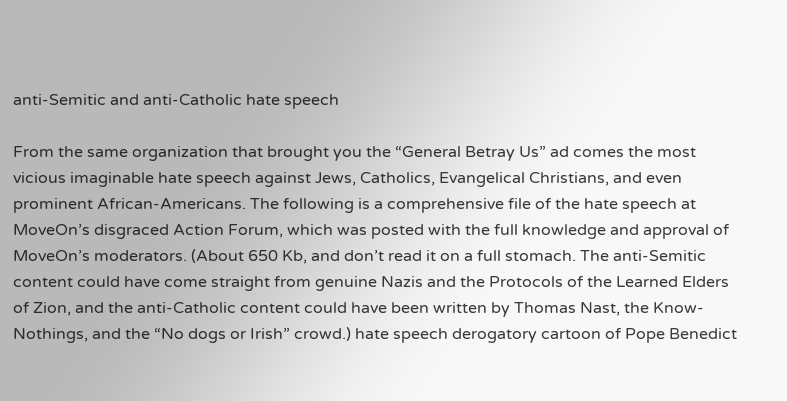anti-Semitic and anti-Catholic hate speech

From the same organization that brought you the “General Betray Us” ad comes the most vicious imaginable hate speech against Jews, Catholics, Evangelical Christians, and even prominent African-Americans. The following is a comprehensive file of the hate speech at MoveOn’s disgraced Action Forum, which was posted with the full knowledge and approval of MoveOn’s moderators. (About 650 Kb, and don’t read it on a full stomach. The anti-Semitic content could have come straight from genuine Nazis and the Protocols of the Learned Elders of Zion, and the anti-Catholic content could have been written by Thomas Nast, the Know-Nothings, and the “No dogs or Irish” crowd.) hate speech derogatory cartoon of Pope Benedict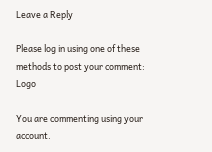Leave a Reply

Please log in using one of these methods to post your comment: Logo

You are commenting using your account.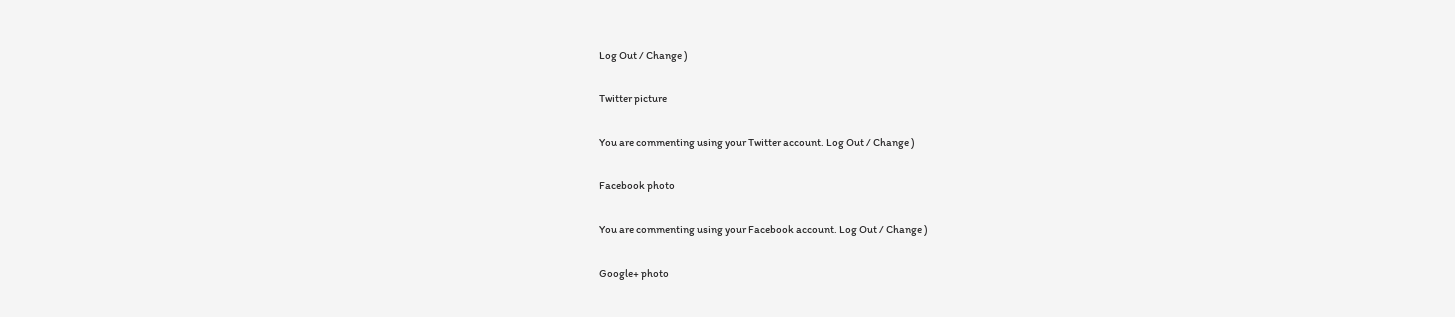Log Out / Change )

Twitter picture

You are commenting using your Twitter account. Log Out / Change )

Facebook photo

You are commenting using your Facebook account. Log Out / Change )

Google+ photo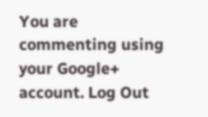You are commenting using your Google+ account. Log Out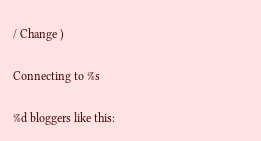/ Change )

Connecting to %s

%d bloggers like this: